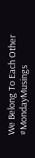We Belong To Each Other #MondayMusings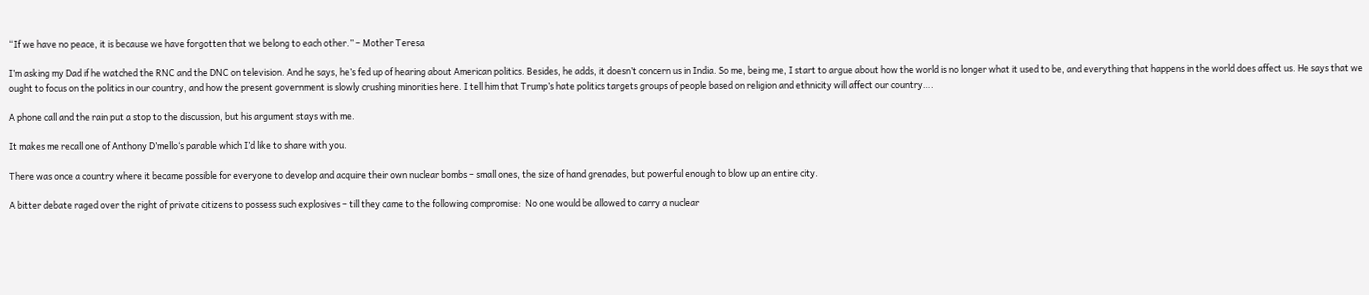“If we have no peace, it is because we have forgotten that we belong to each other.” – Mother Teresa

I’m asking my Dad if he watched the RNC and the DNC on television. And he says, he’s fed up of hearing about American politics. Besides, he adds, it doesn’t concern us in India. So me, being me, I start to argue about how the world is no longer what it used to be, and everything that happens in the world does affect us. He says that we ought to focus on the politics in our country, and how the present government is slowly crushing minorities here. I tell him that Trump’s hate politics targets groups of people based on religion and ethnicity will affect our country….

A phone call and the rain put a stop to the discussion, but his argument stays with me.

It makes me recall one of Anthony D’mello‘s parable which I’d like to share with you.

There was once a country where it became possible for everyone to develop and acquire their own nuclear bombs – small ones, the size of hand grenades, but powerful enough to blow up an entire city.

A bitter debate raged over the right of private citizens to possess such explosives – till they came to the following compromise:  No one would be allowed to carry a nuclear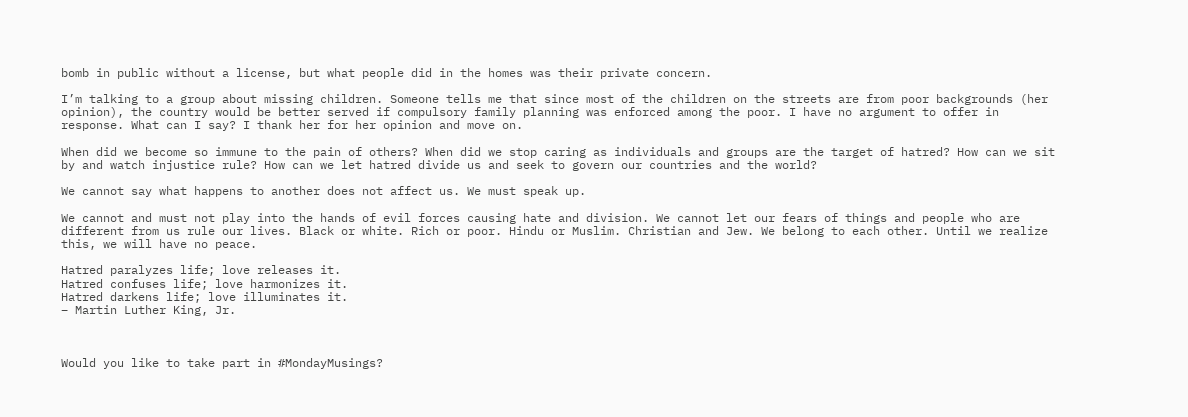bomb in public without a license, but what people did in the homes was their private concern.

I’m talking to a group about missing children. Someone tells me that since most of the children on the streets are from poor backgrounds (her opinion), the country would be better served if compulsory family planning was enforced among the poor. I have no argument to offer in response. What can I say? I thank her for her opinion and move on.

When did we become so immune to the pain of others? When did we stop caring as individuals and groups are the target of hatred? How can we sit by and watch injustice rule? How can we let hatred divide us and seek to govern our countries and the world?

We cannot say what happens to another does not affect us. We must speak up.

We cannot and must not play into the hands of evil forces causing hate and division. We cannot let our fears of things and people who are different from us rule our lives. Black or white. Rich or poor. Hindu or Muslim. Christian and Jew. We belong to each other. Until we realize this, we will have no peace.

Hatred paralyzes life; love releases it.
Hatred confuses life; love harmonizes it.
Hatred darkens life; love illuminates it.
– Martin Luther King, Jr.



Would you like to take part in #MondayMusings?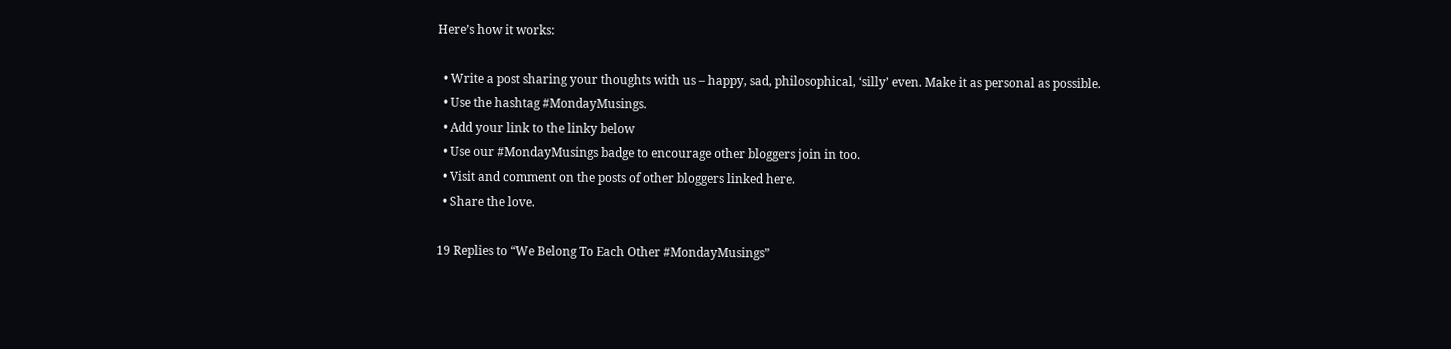Here’s how it works:

  • Write a post sharing your thoughts with us – happy, sad, philosophical, ‘silly’ even. Make it as personal as possible.
  • Use the hashtag #MondayMusings.
  • Add your link to the linky below
  • Use our #MondayMusings badge to encourage other bloggers join in too.
  • Visit and comment on the posts of other bloggers linked here.
  • Share the love.

19 Replies to “We Belong To Each Other #MondayMusings”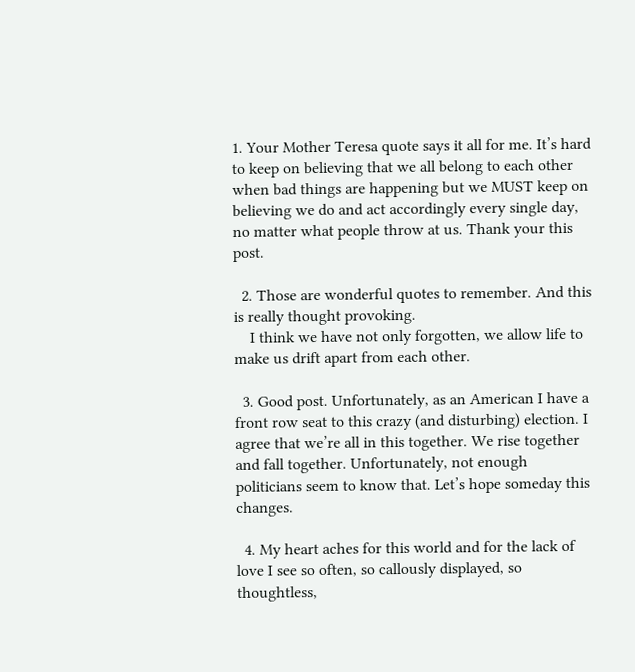1. Your Mother Teresa quote says it all for me. It’s hard to keep on believing that we all belong to each other when bad things are happening but we MUST keep on believing we do and act accordingly every single day, no matter what people throw at us. Thank your this post.

  2. Those are wonderful quotes to remember. And this is really thought provoking.
    I think we have not only forgotten, we allow life to make us drift apart from each other.

  3. Good post. Unfortunately, as an American I have a front row seat to this crazy (and disturbing) election. I agree that we’re all in this together. We rise together and fall together. Unfortunately, not enough politicians seem to know that. Let’s hope someday this changes.

  4. My heart aches for this world and for the lack of love I see so often, so callously displayed, so thoughtless,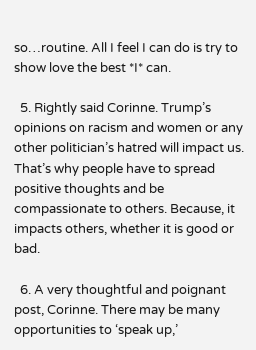so…routine. All I feel I can do is try to show love the best *I* can.

  5. Rightly said Corinne. Trump’s opinions on racism and women or any other politician’s hatred will impact us. That’s why people have to spread positive thoughts and be compassionate to others. Because, it impacts others, whether it is good or bad.

  6. A very thoughtful and poignant post, Corinne. There may be many opportunities to ‘speak up,’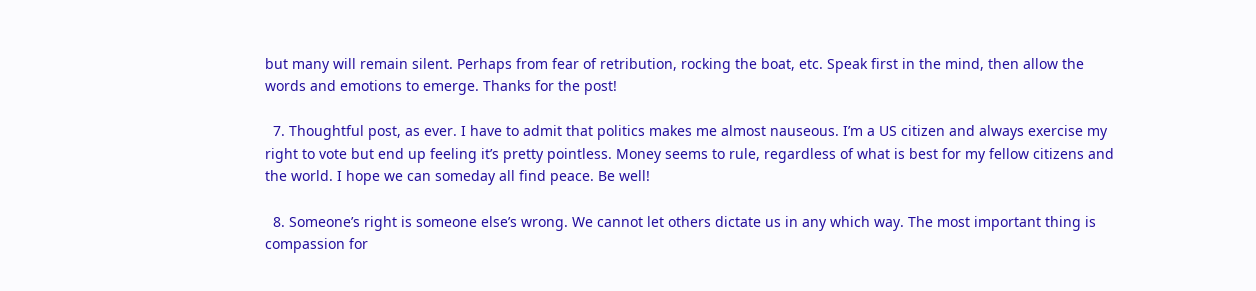but many will remain silent. Perhaps from fear of retribution, rocking the boat, etc. Speak first in the mind, then allow the words and emotions to emerge. Thanks for the post!

  7. Thoughtful post, as ever. I have to admit that politics makes me almost nauseous. I’m a US citizen and always exercise my right to vote but end up feeling it’s pretty pointless. Money seems to rule, regardless of what is best for my fellow citizens and the world. I hope we can someday all find peace. Be well!

  8. Someone’s right is someone else’s wrong. We cannot let others dictate us in any which way. The most important thing is compassion for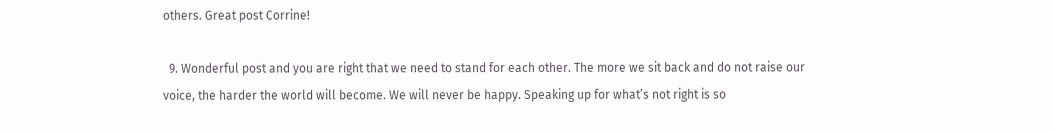others. Great post Corrine!

  9. Wonderful post and you are right that we need to stand for each other. The more we sit back and do not raise our voice, the harder the world will become. We will never be happy. Speaking up for what’s not right is so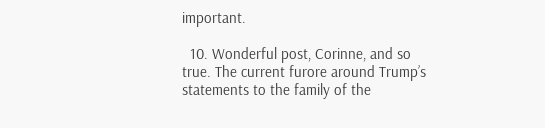important.

  10. Wonderful post, Corinne, and so true. The current furore around Trump’s statements to the family of the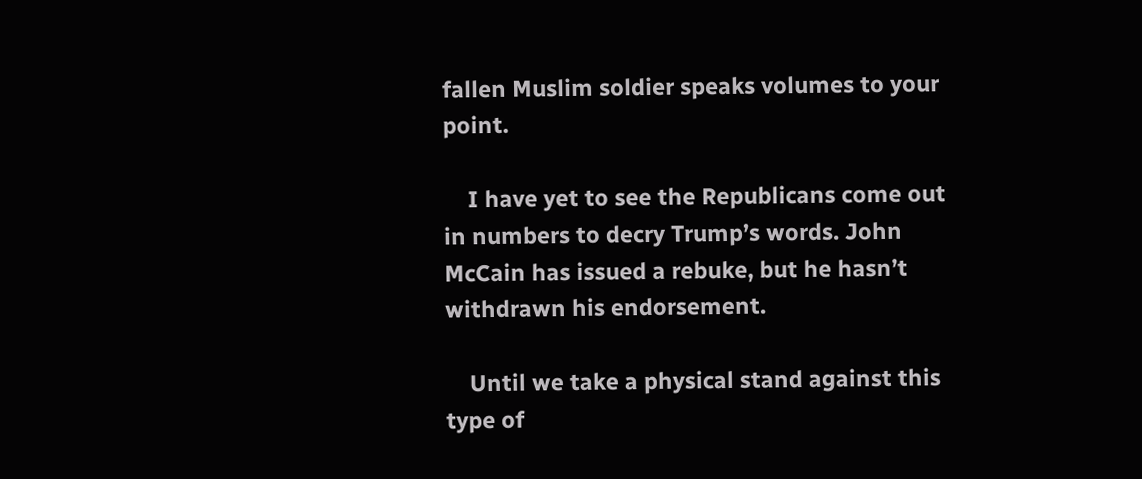fallen Muslim soldier speaks volumes to your point.

    I have yet to see the Republicans come out in numbers to decry Trump’s words. John McCain has issued a rebuke, but he hasn’t withdrawn his endorsement.

    Until we take a physical stand against this type of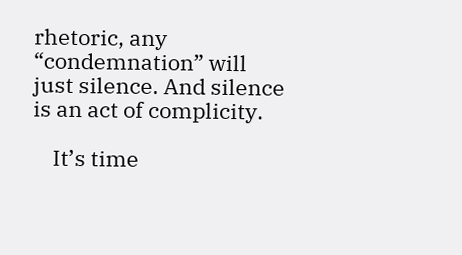rhetoric, any “condemnation” will just silence. And silence is an act of complicity.

    It’s time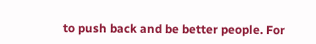to push back and be better people. For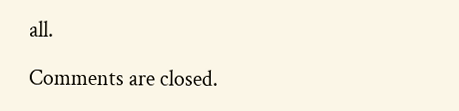all.

Comments are closed.